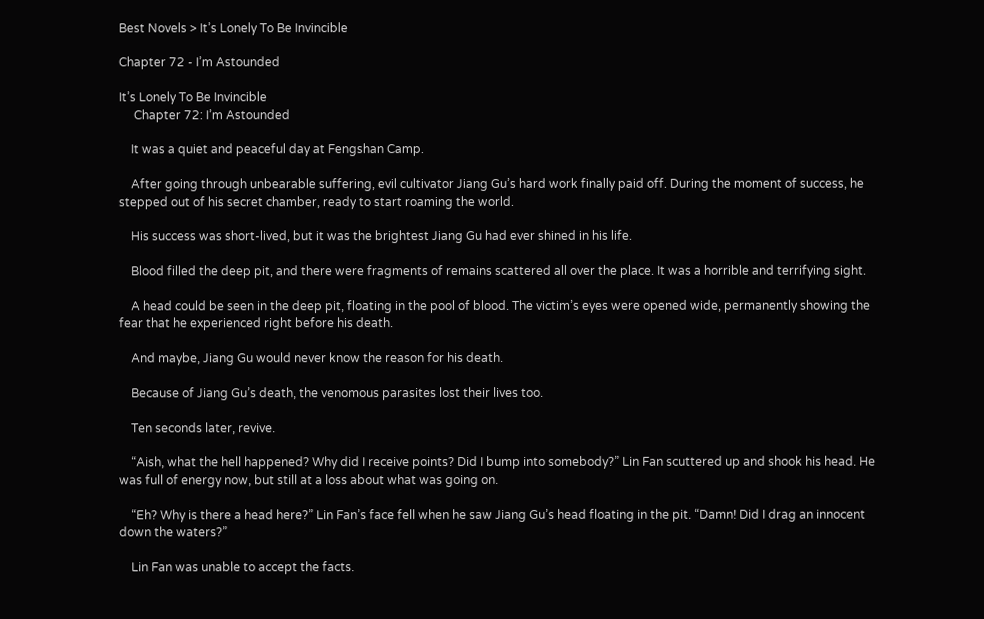Best Novels > It’s Lonely To Be Invincible

Chapter 72 - I’m Astounded

It’s Lonely To Be Invincible
     Chapter 72: I’m Astounded

    It was a quiet and peaceful day at Fengshan Camp.

    After going through unbearable suffering, evil cultivator Jiang Gu’s hard work finally paid off. During the moment of success, he stepped out of his secret chamber, ready to start roaming the world.

    His success was short-lived, but it was the brightest Jiang Gu had ever shined in his life.

    Blood filled the deep pit, and there were fragments of remains scattered all over the place. It was a horrible and terrifying sight.

    A head could be seen in the deep pit, floating in the pool of blood. The victim’s eyes were opened wide, permanently showing the fear that he experienced right before his death.

    And maybe, Jiang Gu would never know the reason for his death.

    Because of Jiang Gu’s death, the venomous parasites lost their lives too.

    Ten seconds later, revive.

    “Aish, what the hell happened? Why did I receive points? Did I bump into somebody?” Lin Fan scuttered up and shook his head. He was full of energy now, but still at a loss about what was going on.

    “Eh? Why is there a head here?” Lin Fan’s face fell when he saw Jiang Gu’s head floating in the pit. “Damn! Did I drag an innocent down the waters?”

    Lin Fan was unable to accept the facts.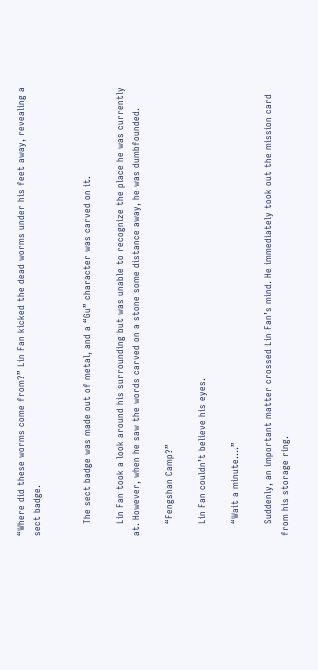“Where did these worms come from?” Lin Fan kicked the dead worms under his feet away, revealing a sect badge.


    The sect badge was made out of metal, and a “Gu” character was carved on it.

    Lin Fan took a look around his surrounding but was unable to recognize the place he was currently at. However, when he saw the words carved on a stone some distance away, he was dumbfounded.

    “Fengshan Camp?”

    Lin Fan couldn’t believe his eyes.

    “Wait a minute….”

    Suddenly, an important matter crossed Lin Fan’s mind. He immediately took out the mission card from his storage ring.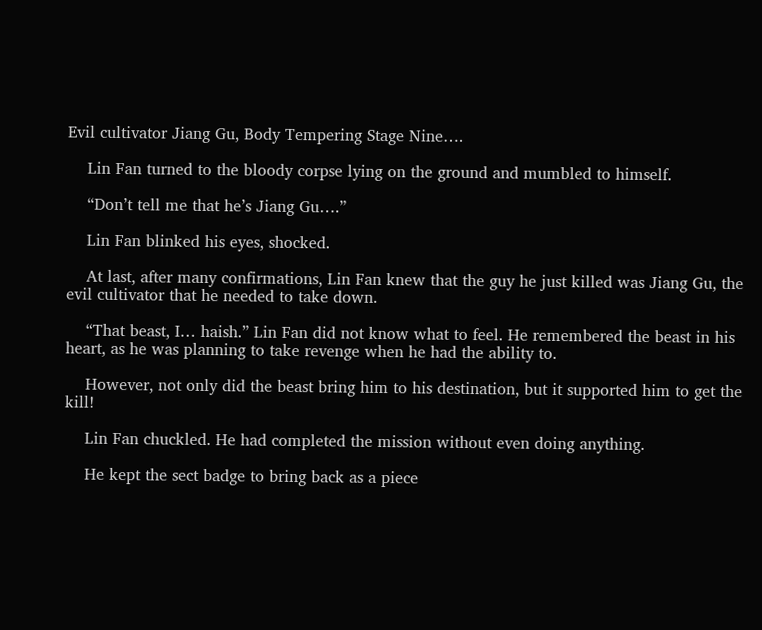Evil cultivator Jiang Gu, Body Tempering Stage Nine….

    Lin Fan turned to the bloody corpse lying on the ground and mumbled to himself.

    “Don’t tell me that he’s Jiang Gu….”

    Lin Fan blinked his eyes, shocked.

    At last, after many confirmations, Lin Fan knew that the guy he just killed was Jiang Gu, the evil cultivator that he needed to take down.

    “That beast, I… haish.” Lin Fan did not know what to feel. He remembered the beast in his heart, as he was planning to take revenge when he had the ability to.

    However, not only did the beast bring him to his destination, but it supported him to get the kill!

    Lin Fan chuckled. He had completed the mission without even doing anything.

    He kept the sect badge to bring back as a piece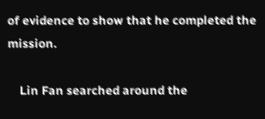of evidence to show that he completed the mission.

    Lin Fan searched around the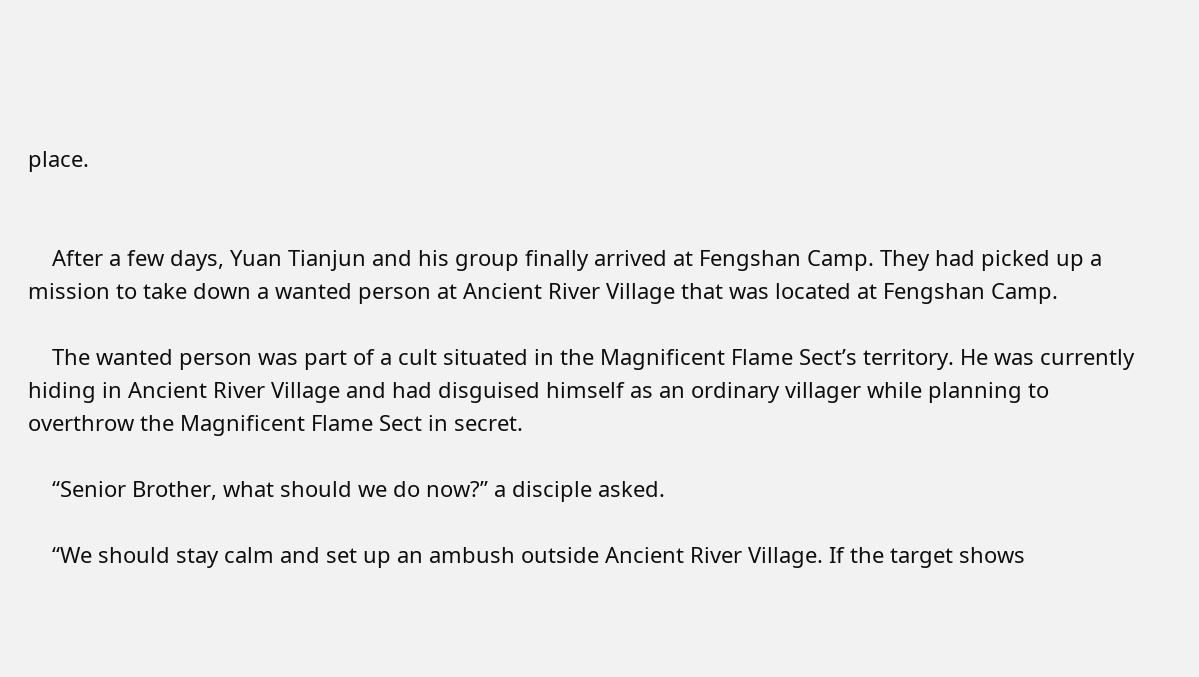place.


    After a few days, Yuan Tianjun and his group finally arrived at Fengshan Camp. They had picked up a mission to take down a wanted person at Ancient River Village that was located at Fengshan Camp.

    The wanted person was part of a cult situated in the Magnificent Flame Sect’s territory. He was currently hiding in Ancient River Village and had disguised himself as an ordinary villager while planning to overthrow the Magnificent Flame Sect in secret.

    “Senior Brother, what should we do now?” a disciple asked.

    “We should stay calm and set up an ambush outside Ancient River Village. If the target shows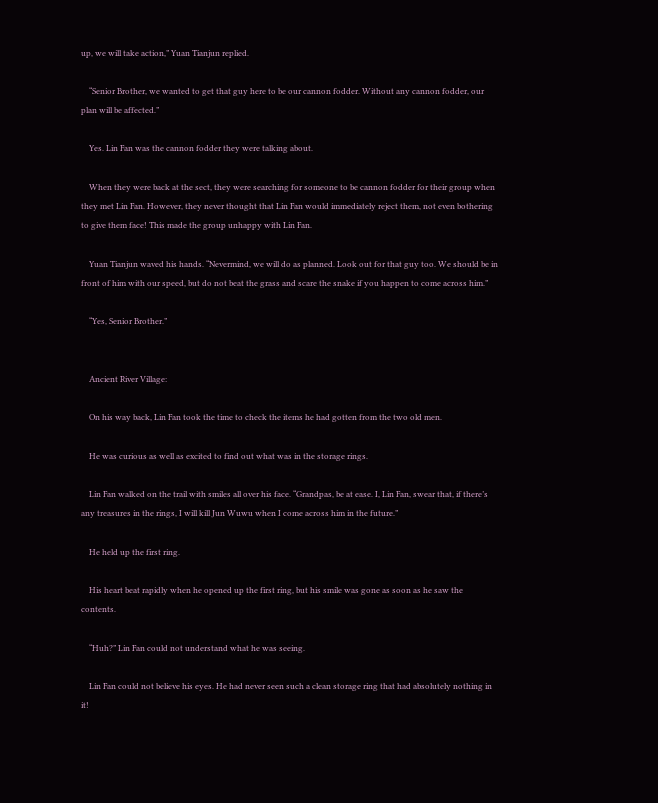up, we will take action,” Yuan Tianjun replied.

    “Senior Brother, we wanted to get that guy here to be our cannon fodder. Without any cannon fodder, our plan will be affected.”

    Yes. Lin Fan was the cannon fodder they were talking about.

    When they were back at the sect, they were searching for someone to be cannon fodder for their group when they met Lin Fan. However, they never thought that Lin Fan would immediately reject them, not even bothering to give them face! This made the group unhappy with Lin Fan.

    Yuan Tianjun waved his hands. “Nevermind, we will do as planned. Look out for that guy too. We should be in front of him with our speed, but do not beat the grass and scare the snake if you happen to come across him.”

    “Yes, Senior Brother.”


    Ancient River Village:

    On his way back, Lin Fan took the time to check the items he had gotten from the two old men.

    He was curious as well as excited to find out what was in the storage rings.

    Lin Fan walked on the trail with smiles all over his face. “Grandpas, be at ease. I, Lin Fan, swear that, if there’s any treasures in the rings, I will kill Jun Wuwu when I come across him in the future.”

    He held up the first ring.

    His heart beat rapidly when he opened up the first ring, but his smile was gone as soon as he saw the contents.

    “Huh?” Lin Fan could not understand what he was seeing.

    Lin Fan could not believe his eyes. He had never seen such a clean storage ring that had absolutely nothing in it!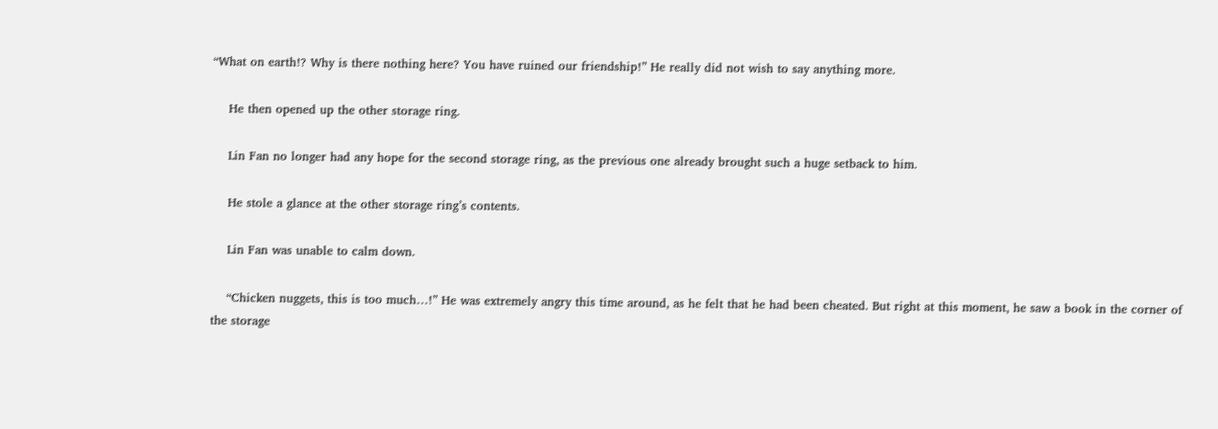“What on earth!? Why is there nothing here? You have ruined our friendship!” He really did not wish to say anything more.

    He then opened up the other storage ring.

    Lin Fan no longer had any hope for the second storage ring, as the previous one already brought such a huge setback to him.

    He stole a glance at the other storage ring’s contents.

    Lin Fan was unable to calm down.

    “Chicken nuggets, this is too much…!” He was extremely angry this time around, as he felt that he had been cheated. But right at this moment, he saw a book in the corner of the storage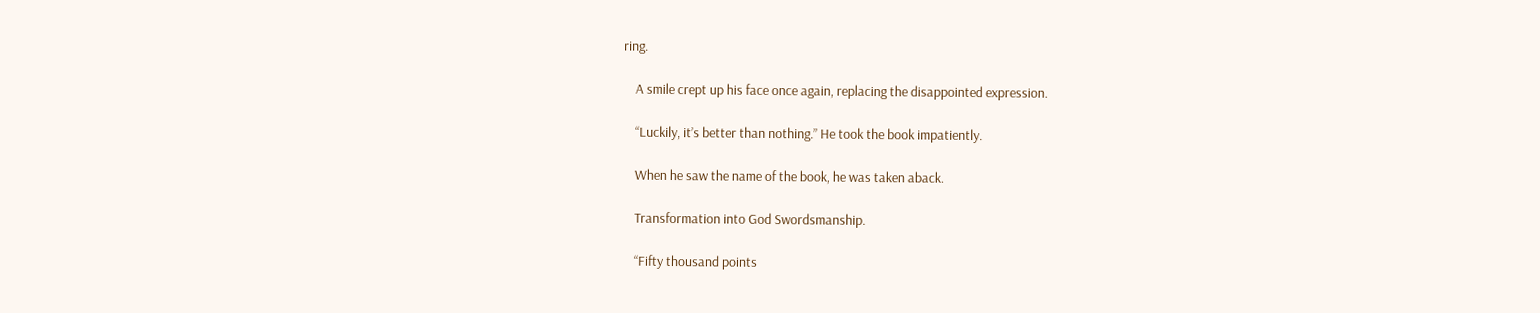ring.

    A smile crept up his face once again, replacing the disappointed expression.

    “Luckily, it’s better than nothing.” He took the book impatiently.

    When he saw the name of the book, he was taken aback.

    Transformation into God Swordsmanship.

    “Fifty thousand points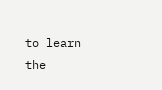to learn the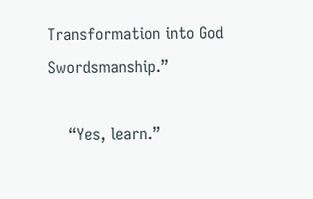Transformation into God Swordsmanship.”

    “Yes, learn.”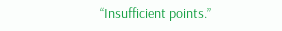“Insufficient points.”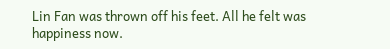Lin Fan was thrown off his feet. All he felt was happiness now.